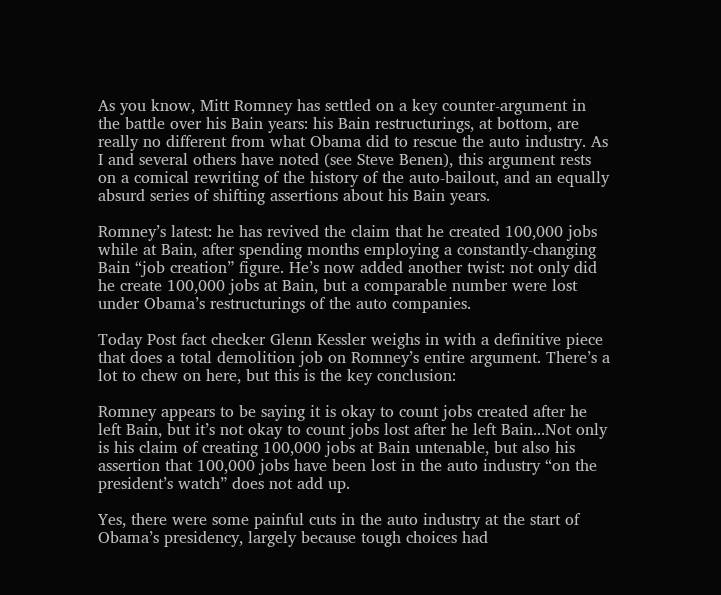As you know, Mitt Romney has settled on a key counter-argument in the battle over his Bain years: his Bain restructurings, at bottom, are really no different from what Obama did to rescue the auto industry. As I and several others have noted (see Steve Benen), this argument rests on a comical rewriting of the history of the auto-bailout, and an equally absurd series of shifting assertions about his Bain years.

Romney’s latest: he has revived the claim that he created 100,000 jobs while at Bain, after spending months employing a constantly-changing Bain “job creation” figure. He’s now added another twist: not only did he create 100,000 jobs at Bain, but a comparable number were lost under Obama’s restructurings of the auto companies.

Today Post fact checker Glenn Kessler weighs in with a definitive piece that does a total demolition job on Romney’s entire argument. There’s a lot to chew on here, but this is the key conclusion:

Romney appears to be saying it is okay to count jobs created after he left Bain, but it’s not okay to count jobs lost after he left Bain...Not only is his claim of creating 100,000 jobs at Bain untenable, but also his assertion that 100,000 jobs have been lost in the auto industry “on the president’s watch” does not add up.

Yes, there were some painful cuts in the auto industry at the start of Obama’s presidency, largely because tough choices had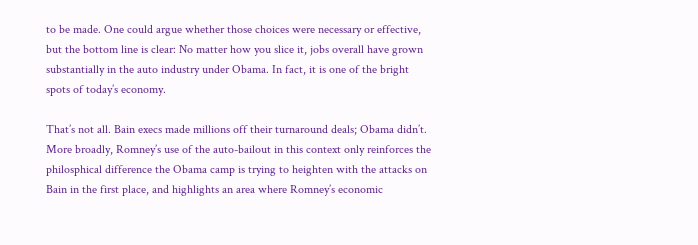to be made. One could argue whether those choices were necessary or effective, but the bottom line is clear: No matter how you slice it, jobs overall have grown substantially in the auto industry under Obama. In fact, it is one of the bright spots of today’s economy.

That’s not all. Bain execs made millions off their turnaround deals; Obama didn’t. More broadly, Romney’s use of the auto-bailout in this context only reinforces the philosphical difference the Obama camp is trying to heighten with the attacks on Bain in the first place, and highlights an area where Romney’s economic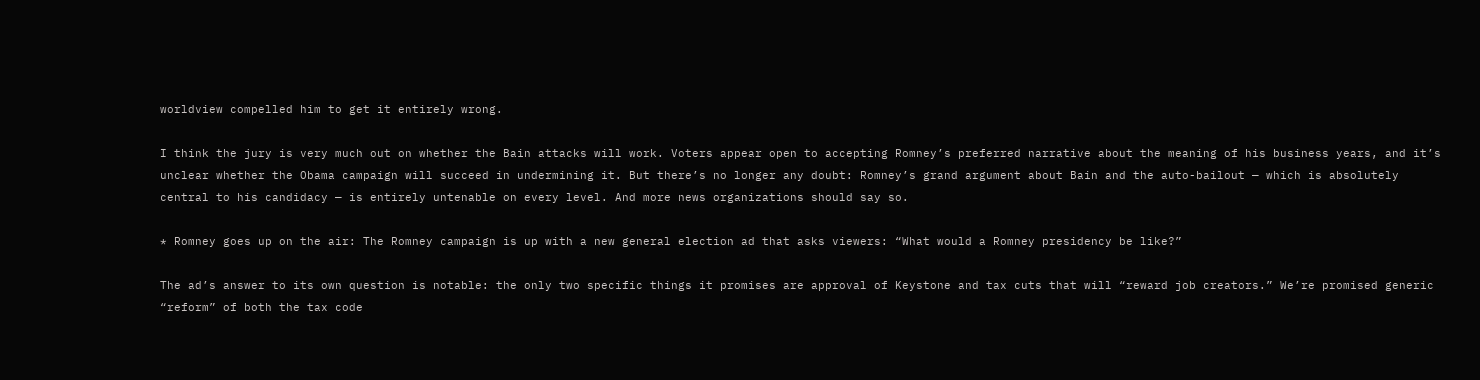worldview compelled him to get it entirely wrong.

I think the jury is very much out on whether the Bain attacks will work. Voters appear open to accepting Romney’s preferred narrative about the meaning of his business years, and it’s unclear whether the Obama campaign will succeed in undermining it. But there’s no longer any doubt: Romney’s grand argument about Bain and the auto-bailout — which is absolutely central to his candidacy — is entirely untenable on every level. And more news organizations should say so.

* Romney goes up on the air: The Romney campaign is up with a new general election ad that asks viewers: “What would a Romney presidency be like?”

The ad’s answer to its own question is notable: the only two specific things it promises are approval of Keystone and tax cuts that will “reward job creators.” We’re promised generic “reform” of both the tax code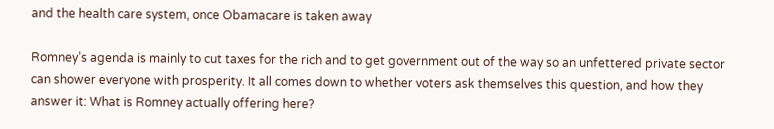and the health care system, once Obamacare is taken away

Romney’s agenda is mainly to cut taxes for the rich and to get government out of the way so an unfettered private sector can shower everyone with prosperity. It all comes down to whether voters ask themselves this question, and how they answer it: What is Romney actually offering here?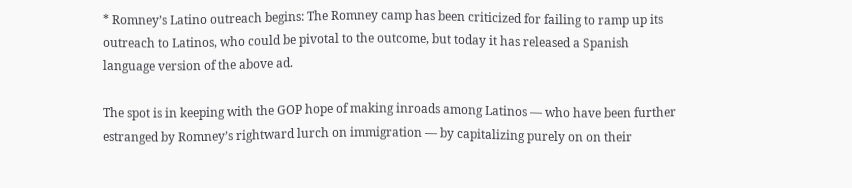* Romney’s Latino outreach begins: The Romney camp has been criticized for failing to ramp up its outreach to Latinos, who could be pivotal to the outcome, but today it has released a Spanish language version of the above ad.

The spot is in keeping with the GOP hope of making inroads among Latinos — who have been further estranged by Romney’s rightward lurch on immigration — by capitalizing purely on on their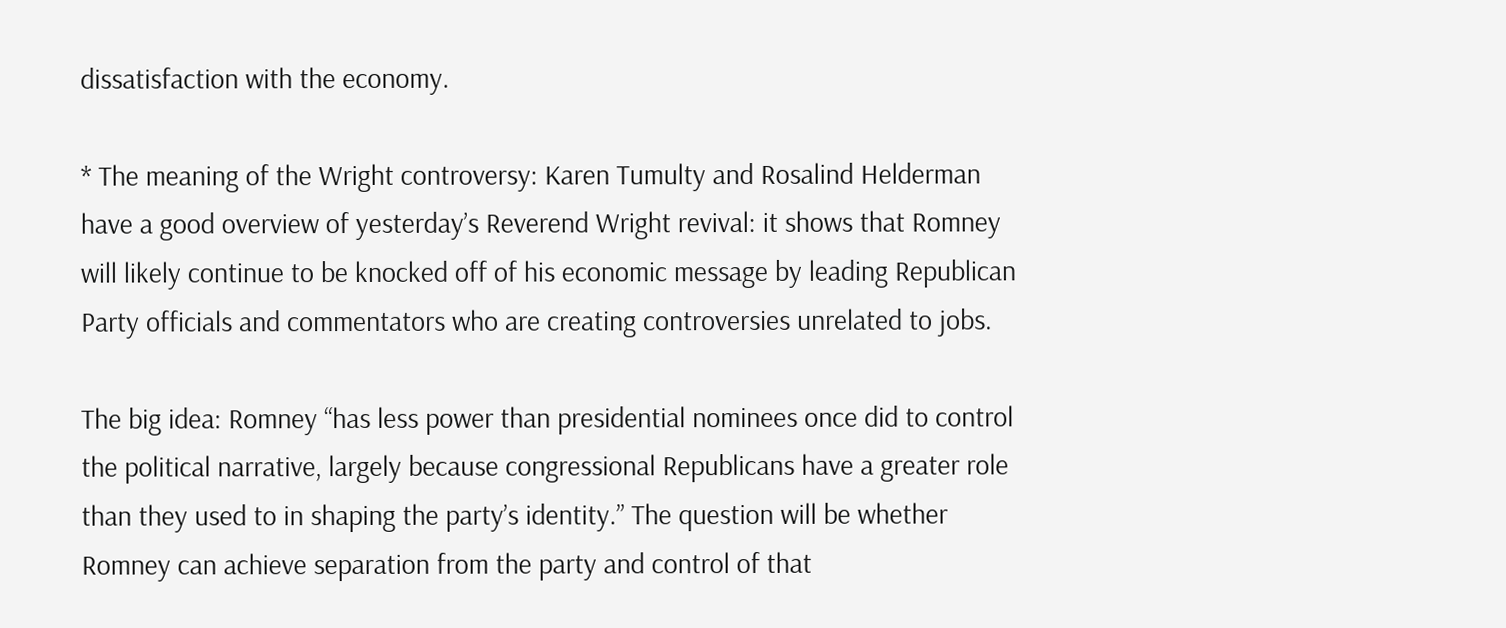dissatisfaction with the economy.

* The meaning of the Wright controversy: Karen Tumulty and Rosalind Helderman have a good overview of yesterday’s Reverend Wright revival: it shows that Romney will likely continue to be knocked off of his economic message by leading Republican Party officials and commentators who are creating controversies unrelated to jobs.

The big idea: Romney “has less power than presidential nominees once did to control the political narrative, largely because congressional Republicans have a greater role than they used to in shaping the party’s identity.” The question will be whether Romney can achieve separation from the party and control of that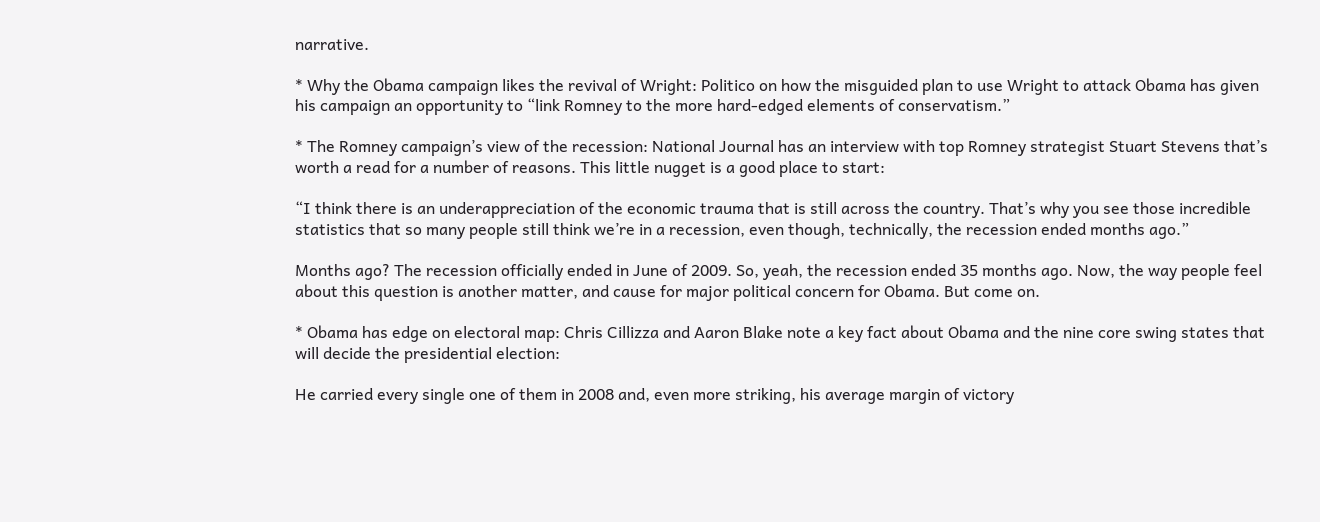narrative.

* Why the Obama campaign likes the revival of Wright: Politico on how the misguided plan to use Wright to attack Obama has given his campaign an opportunity to “link Romney to the more hard-edged elements of conservatism.”

* The Romney campaign’s view of the recession: National Journal has an interview with top Romney strategist Stuart Stevens that’s worth a read for a number of reasons. This little nugget is a good place to start:

“I think there is an underappreciation of the economic trauma that is still across the country. That’s why you see those incredible statistics that so many people still think we’re in a recession, even though, technically, the recession ended months ago.”

Months ago? The recession officially ended in June of 2009. So, yeah, the recession ended 35 months ago. Now, the way people feel about this question is another matter, and cause for major political concern for Obama. But come on.

* Obama has edge on electoral map: Chris Cillizza and Aaron Blake note a key fact about Obama and the nine core swing states that will decide the presidential election:

He carried every single one of them in 2008 and, even more striking, his average margin of victory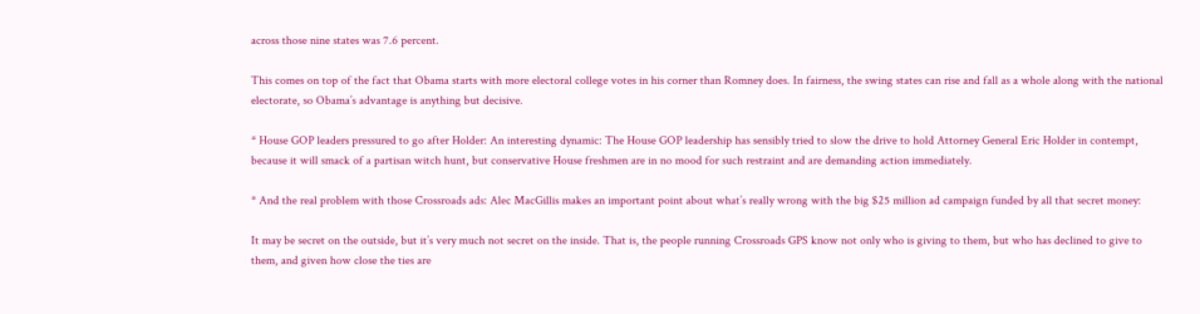across those nine states was 7.6 percent.

This comes on top of the fact that Obama starts with more electoral college votes in his corner than Romney does. In fairness, the swing states can rise and fall as a whole along with the national electorate, so Obama’s advantage is anything but decisive.

* House GOP leaders pressured to go after Holder: An interesting dynamic: The House GOP leadership has sensibly tried to slow the drive to hold Attorney General Eric Holder in contempt, because it will smack of a partisan witch hunt, but conservative House freshmen are in no mood for such restraint and are demanding action immediately.

* And the real problem with those Crossroads ads: Alec MacGillis makes an important point about what’s really wrong with the big $25 million ad campaign funded by all that secret money:

It may be secret on the outside, but it’s very much not secret on the inside. That is, the people running Crossroads GPS know not only who is giving to them, but who has declined to give to them, and given how close the ties are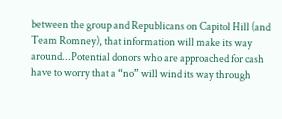between the group and Republicans on Capitol Hill (and Team Romney), that information will make its way around...Potential donors who are approached for cash have to worry that a “no” will wind its way through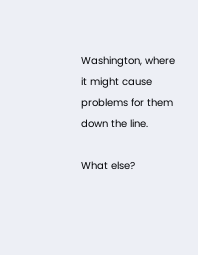Washington, where it might cause problems for them down the line.

What else?